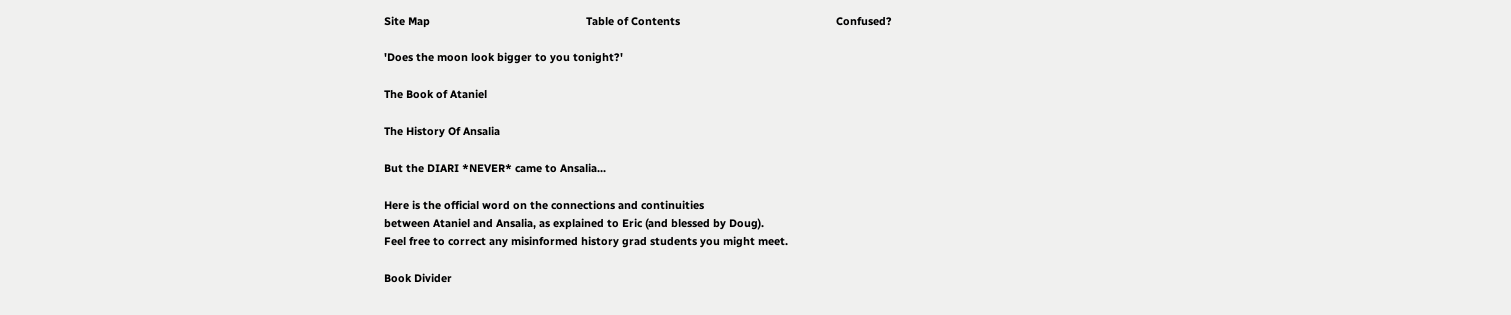Site Map                                                    Table of Contents                                                    Confused?

'Does the moon look bigger to you tonight?'

The Book of Ataniel

The History Of Ansalia

But the DIARI *NEVER* came to Ansalia...

Here is the official word on the connections and continuities
between Ataniel and Ansalia, as explained to Eric (and blessed by Doug).
Feel free to correct any misinformed history grad students you might meet.

Book Divider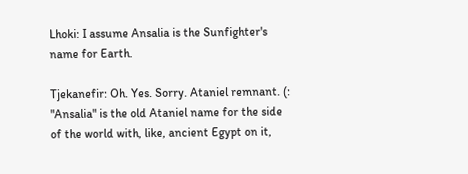Lhoki: I assume Ansalia is the Sunfighter's name for Earth.

Tjekanefir: Oh. Yes. Sorry. Ataniel remnant. (: "Ansalia" is the old Ataniel name for the side of the world with, like, ancient Egypt on it,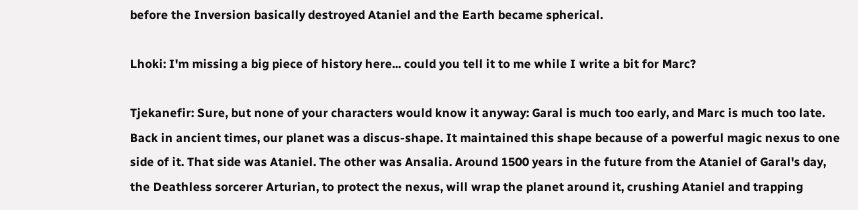before the Inversion basically destroyed Ataniel and the Earth became spherical.

Lhoki: I'm missing a big piece of history here... could you tell it to me while I write a bit for Marc?

Tjekanefir: Sure, but none of your characters would know it anyway: Garal is much too early, and Marc is much too late. Back in ancient times, our planet was a discus-shape. It maintained this shape because of a powerful magic nexus to one side of it. That side was Ataniel. The other was Ansalia. Around 1500 years in the future from the Ataniel of Garal's day, the Deathless sorcerer Arturian, to protect the nexus, will wrap the planet around it, crushing Ataniel and trapping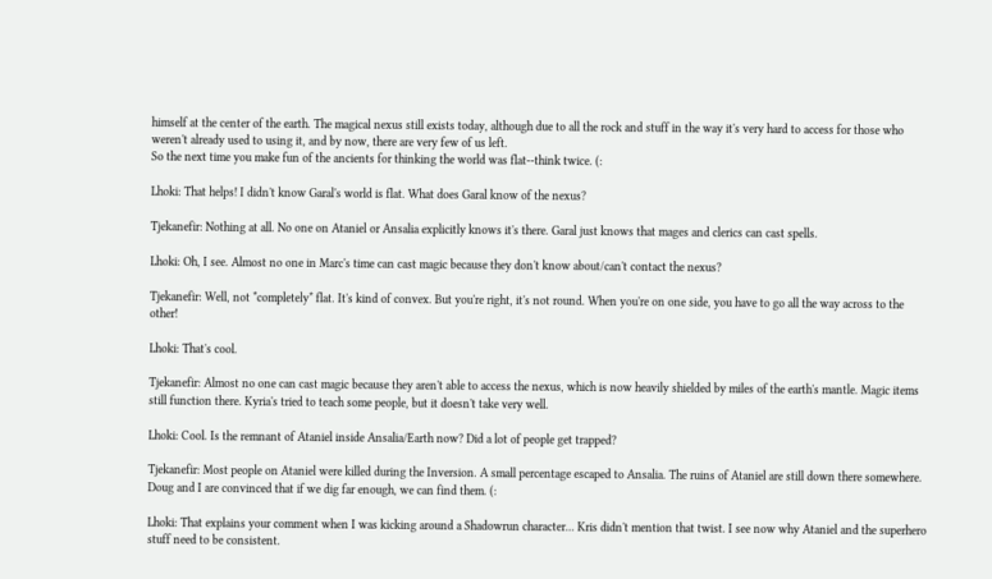himself at the center of the earth. The magical nexus still exists today, although due to all the rock and stuff in the way it's very hard to access for those who weren't already used to using it, and by now, there are very few of us left.
So the next time you make fun of the ancients for thinking the world was flat--think twice. (:

Lhoki: That helps! I didn't know Garal's world is flat. What does Garal know of the nexus?

Tjekanefir: Nothing at all. No one on Ataniel or Ansalia explicitly knows it's there. Garal just knows that mages and clerics can cast spells.

Lhoki: Oh, I see. Almost no one in Marc's time can cast magic because they don't know about/can't contact the nexus?

Tjekanefir: Well, not *completely* flat. It's kind of convex. But you're right, it's not round. When you're on one side, you have to go all the way across to the other!

Lhoki: That's cool.

Tjekanefir: Almost no one can cast magic because they aren't able to access the nexus, which is now heavily shielded by miles of the earth's mantle. Magic items still function there. Kyria's tried to teach some people, but it doesn't take very well.

Lhoki: Cool. Is the remnant of Ataniel inside Ansalia/Earth now? Did a lot of people get trapped?

Tjekanefir: Most people on Ataniel were killed during the Inversion. A small percentage escaped to Ansalia. The ruins of Ataniel are still down there somewhere. Doug and I are convinced that if we dig far enough, we can find them. (:

Lhoki: That explains your comment when I was kicking around a Shadowrun character... Kris didn't mention that twist. I see now why Ataniel and the superhero stuff need to be consistent.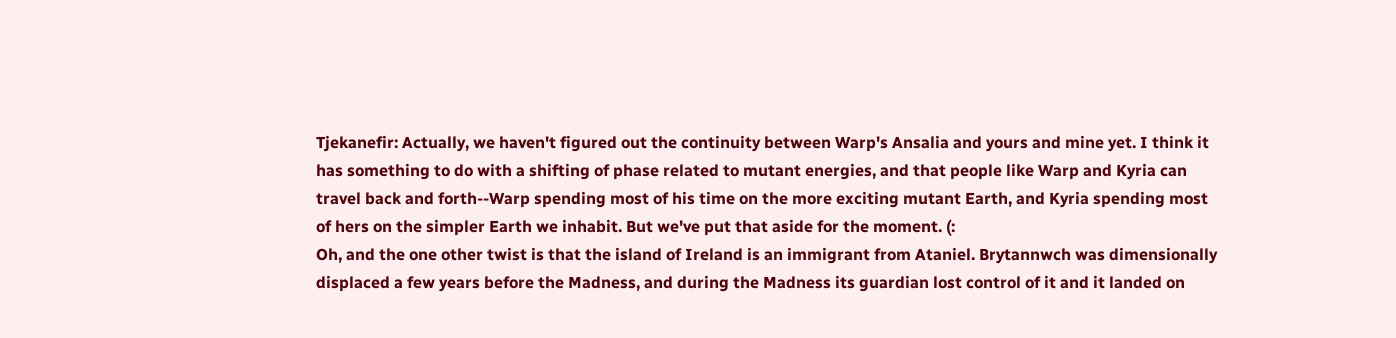Tjekanefir: Actually, we haven't figured out the continuity between Warp's Ansalia and yours and mine yet. I think it has something to do with a shifting of phase related to mutant energies, and that people like Warp and Kyria can travel back and forth--Warp spending most of his time on the more exciting mutant Earth, and Kyria spending most of hers on the simpler Earth we inhabit. But we've put that aside for the moment. (:
Oh, and the one other twist is that the island of Ireland is an immigrant from Ataniel. Brytannwch was dimensionally displaced a few years before the Madness, and during the Madness its guardian lost control of it and it landed on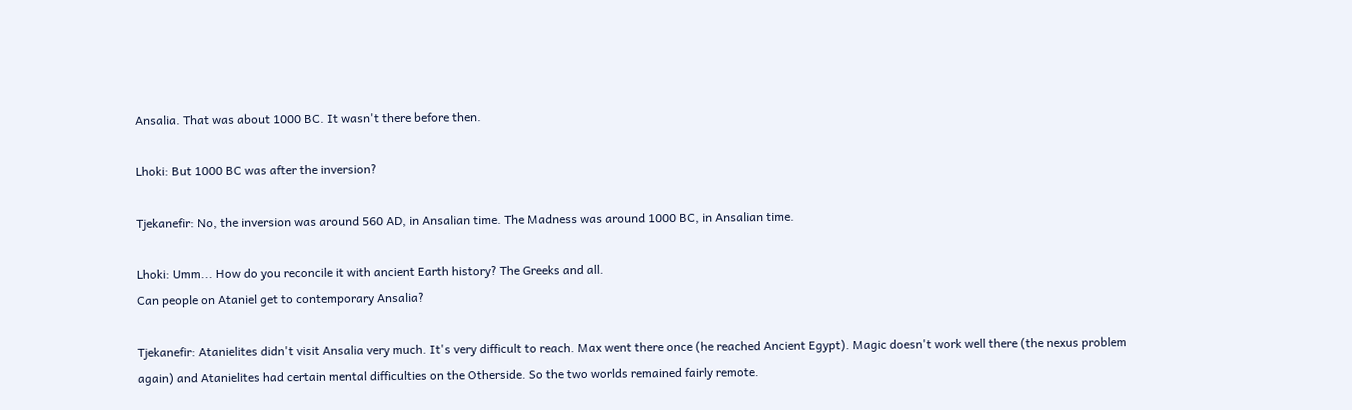Ansalia. That was about 1000 BC. It wasn't there before then.

Lhoki: But 1000 BC was after the inversion?

Tjekanefir: No, the inversion was around 560 AD, in Ansalian time. The Madness was around 1000 BC, in Ansalian time.

Lhoki: Umm... How do you reconcile it with ancient Earth history? The Greeks and all.
Can people on Ataniel get to contemporary Ansalia?

Tjekanefir: Atanielites didn't visit Ansalia very much. It's very difficult to reach. Max went there once (he reached Ancient Egypt). Magic doesn't work well there (the nexus problem again) and Atanielites had certain mental difficulties on the Otherside. So the two worlds remained fairly remote.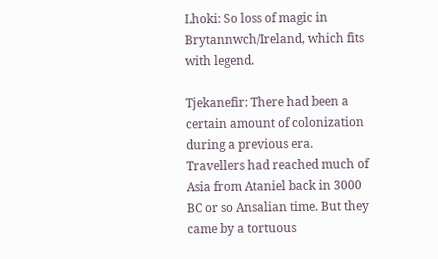Lhoki: So loss of magic in Brytannwch/Ireland, which fits with legend.

Tjekanefir: There had been a certain amount of colonization during a previous era. Travellers had reached much of Asia from Ataniel back in 3000 BC or so Ansalian time. But they came by a tortuous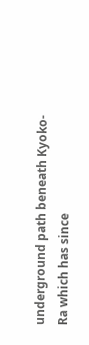underground path beneath Kyoko-Ra which has since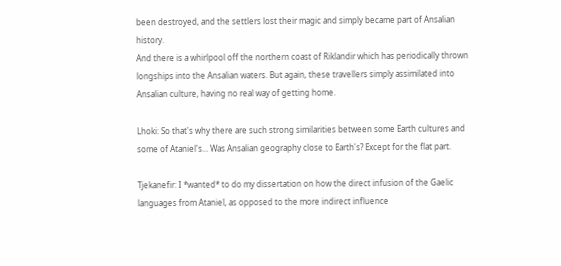been destroyed, and the settlers lost their magic and simply became part of Ansalian history.
And there is a whirlpool off the northern coast of Riklandir which has periodically thrown longships into the Ansalian waters. But again, these travellers simply assimilated into Ansalian culture, having no real way of getting home.

Lhoki: So that's why there are such strong similarities between some Earth cultures and some of Ataniel's... Was Ansalian geography close to Earth's? Except for the flat part.

Tjekanefir: I *wanted* to do my dissertation on how the direct infusion of the Gaelic languages from Ataniel, as opposed to the more indirect influence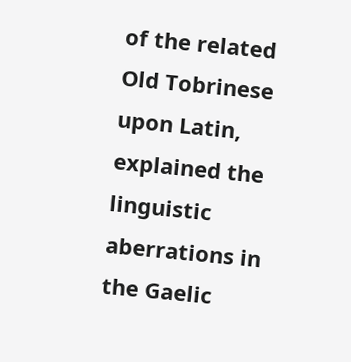of the related Old Tobrinese upon Latin, explained the linguistic aberrations in the Gaelic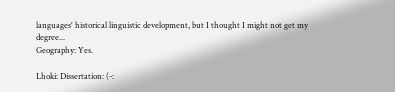languages' historical linguistic development, but I thought I might not get my degree...
Geography: Yes.

Lhoki: Dissertation: (-: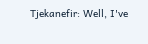Tjekanefir: Well, I've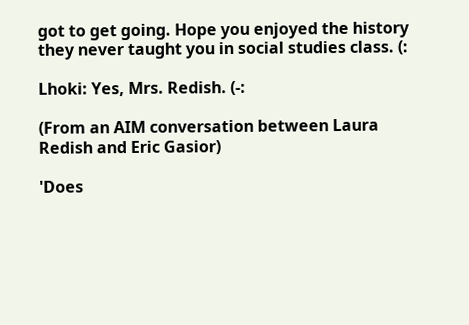got to get going. Hope you enjoyed the history they never taught you in social studies class. (:

Lhoki: Yes, Mrs. Redish. (-:

(From an AIM conversation between Laura Redish and Eric Gasior)

'Does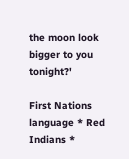the moon look bigger to you tonight?'

First Nations language * Red Indians *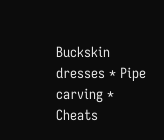Buckskin dresses * Pipe carving * Cheats